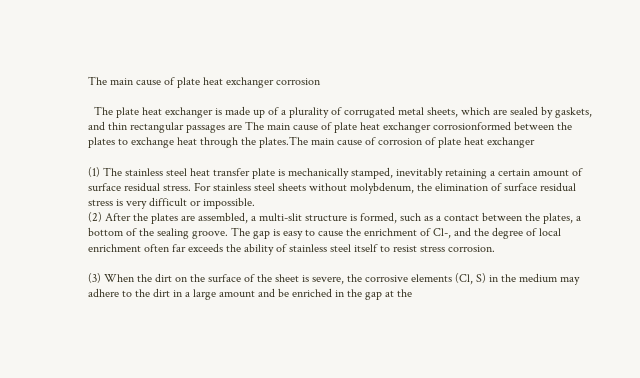The main cause of plate heat exchanger corrosion

  The plate heat exchanger is made up of a plurality of corrugated metal sheets, which are sealed by gaskets, and thin rectangular passages are The main cause of plate heat exchanger corrosionformed between the plates to exchange heat through the plates.The main cause of corrosion of plate heat exchanger

(1) The stainless steel heat transfer plate is mechanically stamped, inevitably retaining a certain amount of surface residual stress. For stainless steel sheets without molybdenum, the elimination of surface residual stress is very difficult or impossible.
(2) After the plates are assembled, a multi-slit structure is formed, such as a contact between the plates, a bottom of the sealing groove. The gap is easy to cause the enrichment of Cl-, and the degree of local enrichment often far exceeds the ability of stainless steel itself to resist stress corrosion.

(3) When the dirt on the surface of the sheet is severe, the corrosive elements (Cl, S) in the medium may adhere to the dirt in a large amount and be enriched in the gap at the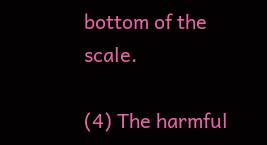bottom of the scale.

(4) The harmful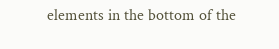elements in the bottom of the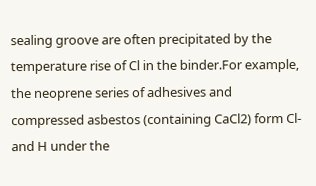sealing groove are often precipitated by the temperature rise of Cl in the binder.For example, the neoprene series of adhesives and compressed asbestos (containing CaCl2) form Cl- and H under the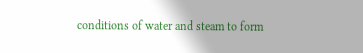conditions of water and steam to form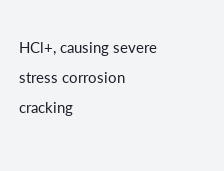HCl+, causing severe stress corrosion cracking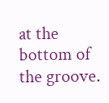at the bottom of the groove.